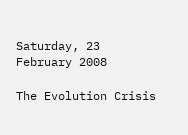Saturday, 23 February 2008

The Evolution Crisis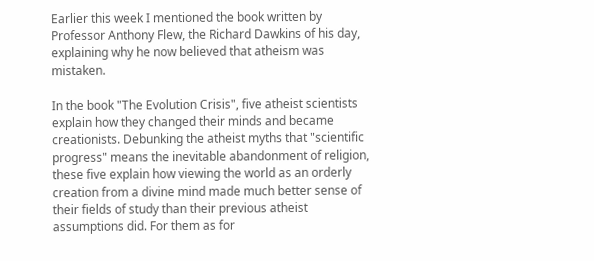Earlier this week I mentioned the book written by Professor Anthony Flew, the Richard Dawkins of his day, explaining why he now believed that atheism was mistaken.

In the book "The Evolution Crisis", five atheist scientists explain how they changed their minds and became creationists. Debunking the atheist myths that "scientific progress" means the inevitable abandonment of religion, these five explain how viewing the world as an orderly creation from a divine mind made much better sense of their fields of study than their previous atheist assumptions did. For them as for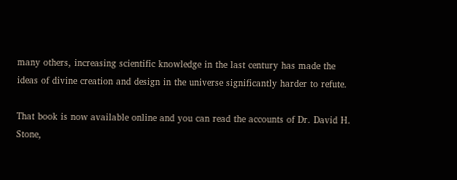many others, increasing scientific knowledge in the last century has made the ideas of divine creation and design in the universe significantly harder to refute.

That book is now available online and you can read the accounts of Dr. David H. Stone,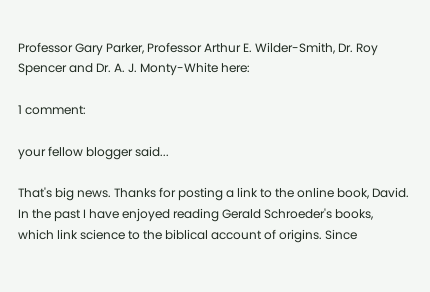Professor Gary Parker, Professor Arthur E. Wilder-Smith, Dr. Roy Spencer and Dr. A. J. Monty-White here:

1 comment:

your fellow blogger said...

That's big news. Thanks for posting a link to the online book, David. In the past I have enjoyed reading Gerald Schroeder's books, which link science to the biblical account of origins. Since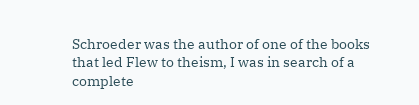Schroeder was the author of one of the books that led Flew to theism, I was in search of a complete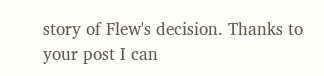story of Flew's decision. Thanks to your post I can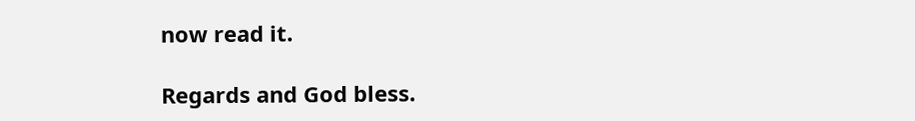now read it.

Regards and God bless.